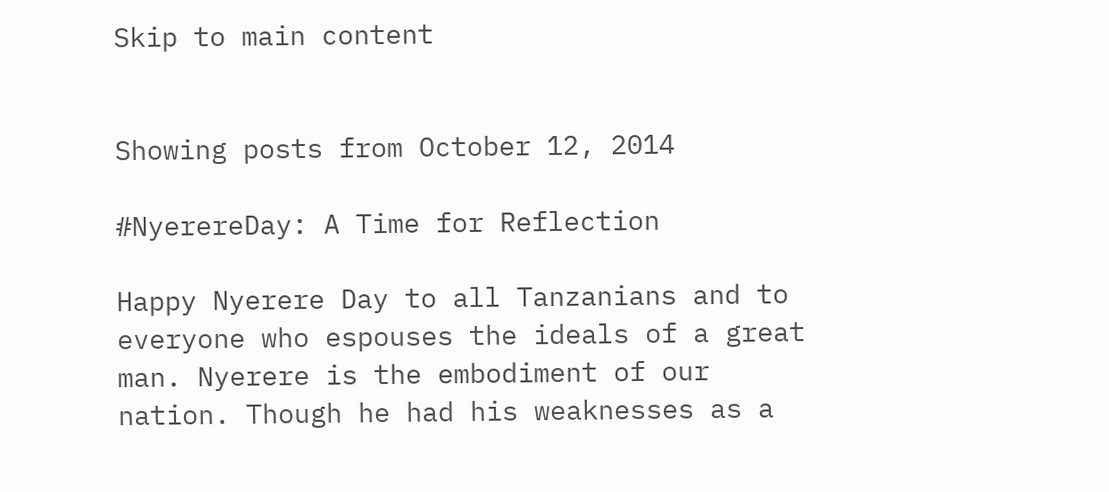Skip to main content


Showing posts from October 12, 2014

#NyerereDay: A Time for Reflection

Happy Nyerere Day to all Tanzanians and to everyone who espouses the ideals of a great man. Nyerere is the embodiment of our nation. Though he had his weaknesses as a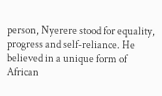person, Nyerere stood for equality, progress and self-reliance. He believed in a unique form of African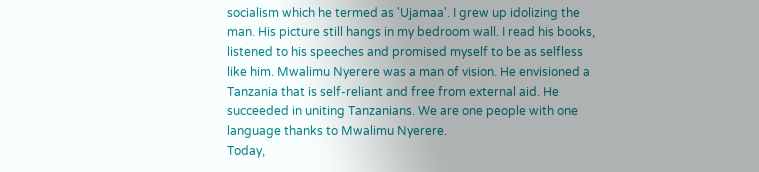socialism which he termed as 'Ujamaa'. I grew up idolizing the man. His picture still hangs in my bedroom wall. I read his books, listened to his speeches and promised myself to be as selfless like him. Mwalimu Nyerere was a man of vision. He envisioned a Tanzania that is self-reliant and free from external aid. He succeeded in uniting Tanzanians. We are one people with one language thanks to Mwalimu Nyerere.
Today,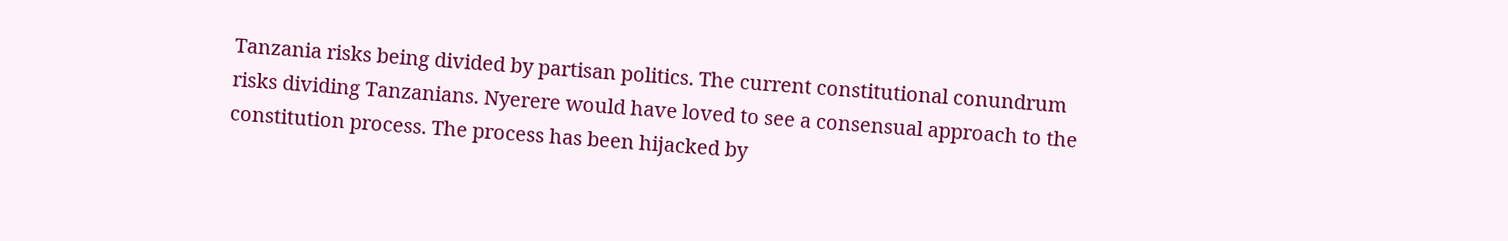Tanzania risks being divided by partisan politics. The current constitutional conundrum risks dividing Tanzanians. Nyerere would have loved to see a consensual approach to the constitution process. The process has been hijacked by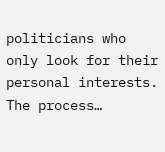politicians who only look for their personal interests. The process…